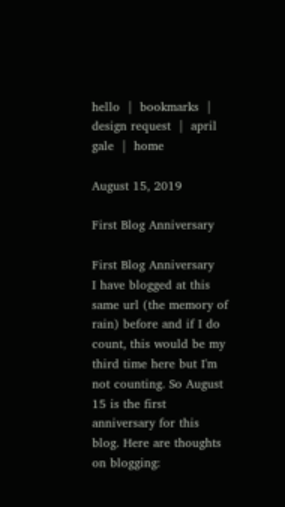hello  |  bookmarks  |  design request  |  april gale  |  home

August 15, 2019

First Blog Anniversary

First Blog Anniversary
I have blogged at this same url (the memory of rain) before and if I do count, this would be my third time here but I'm not counting. So August 15 is the first anniversary for this blog. Here are thoughts on blogging: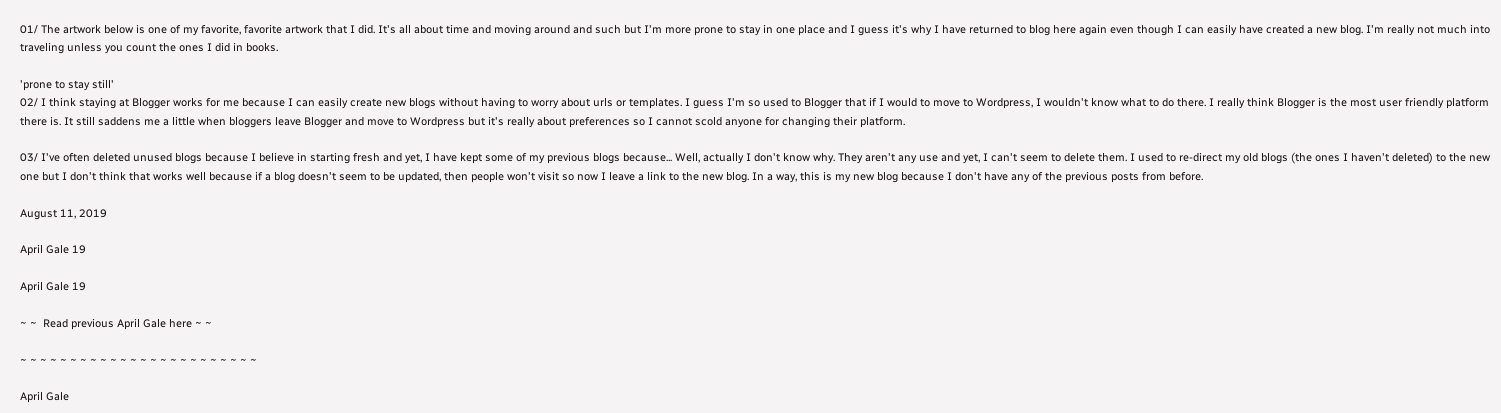01/ The artwork below is one of my favorite, favorite artwork that I did. It's all about time and moving around and such but I'm more prone to stay in one place and I guess it's why I have returned to blog here again even though I can easily have created a new blog. I'm really not much into traveling unless you count the ones I did in books.

'prone to stay still'
02/ I think staying at Blogger works for me because I can easily create new blogs without having to worry about urls or templates. I guess I'm so used to Blogger that if I would to move to Wordpress, I wouldn't know what to do there. I really think Blogger is the most user friendly platform there is. It still saddens me a little when bloggers leave Blogger and move to Wordpress but it's really about preferences so I cannot scold anyone for changing their platform.

03/ I've often deleted unused blogs because I believe in starting fresh and yet, I have kept some of my previous blogs because... Well, actually I don't know why. They aren't any use and yet, I can't seem to delete them. I used to re-direct my old blogs (the ones I haven't deleted) to the new one but I don't think that works well because if a blog doesn't seem to be updated, then people won't visit so now I leave a link to the new blog. In a way, this is my new blog because I don't have any of the previous posts from before.

August 11, 2019

April Gale 19

April Gale 19

~ ~  Read previous April Gale here ~ ~

~ ~ ~ ~ ~ ~ ~ ~ ~ ~ ~ ~ ~ ~ ~ ~ ~ ~ ~ ~ ~ ~ ~ ~

April Gale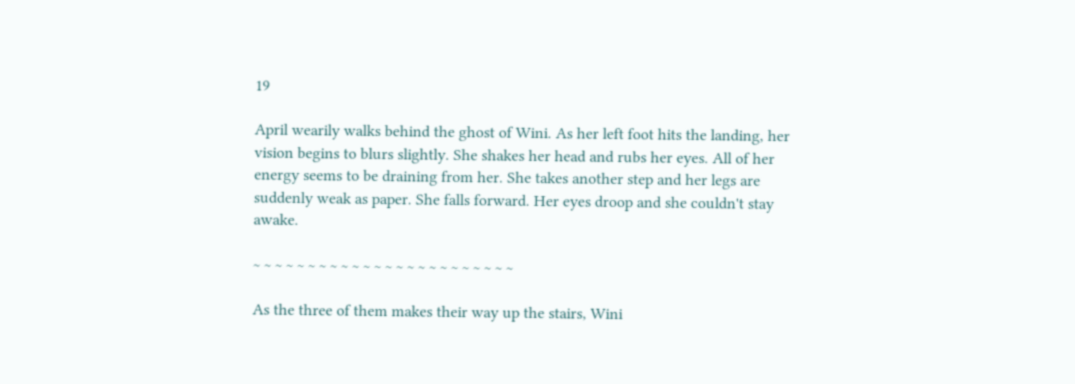19

April wearily walks behind the ghost of Wini. As her left foot hits the landing, her vision begins to blurs slightly. She shakes her head and rubs her eyes. All of her energy seems to be draining from her. She takes another step and her legs are suddenly weak as paper. She falls forward. Her eyes droop and she couldn't stay awake.

~ ~ ~ ~ ~ ~ ~ ~ ~ ~ ~ ~ ~ ~ ~ ~ ~ ~ ~ ~ ~ ~ ~ ~

As the three of them makes their way up the stairs, Wini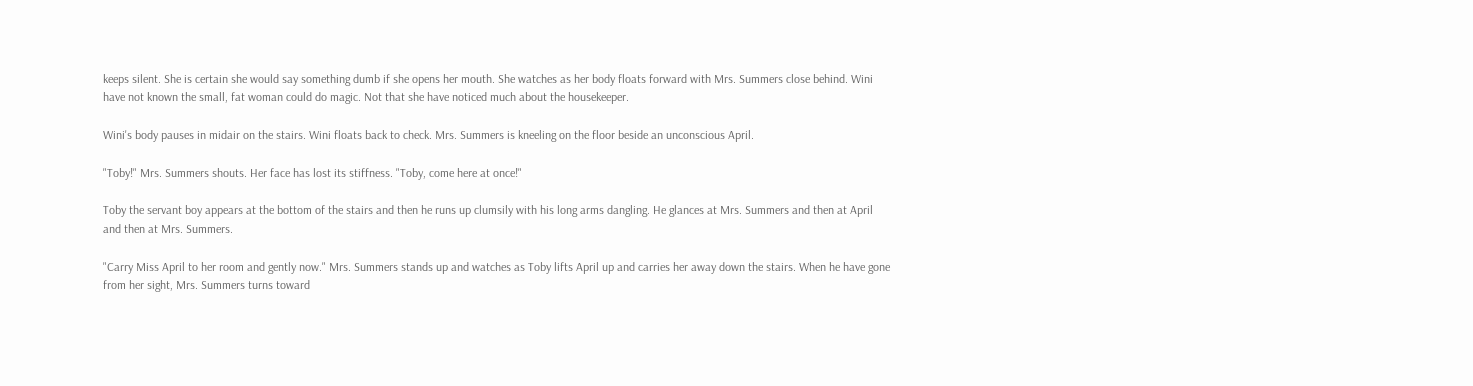keeps silent. She is certain she would say something dumb if she opens her mouth. She watches as her body floats forward with Mrs. Summers close behind. Wini have not known the small, fat woman could do magic. Not that she have noticed much about the housekeeper.

Wini's body pauses in midair on the stairs. Wini floats back to check. Mrs. Summers is kneeling on the floor beside an unconscious April.

"Toby!" Mrs. Summers shouts. Her face has lost its stiffness. "Toby, come here at once!"

Toby the servant boy appears at the bottom of the stairs and then he runs up clumsily with his long arms dangling. He glances at Mrs. Summers and then at April and then at Mrs. Summers.

"Carry Miss April to her room and gently now." Mrs. Summers stands up and watches as Toby lifts April up and carries her away down the stairs. When he have gone from her sight, Mrs. Summers turns toward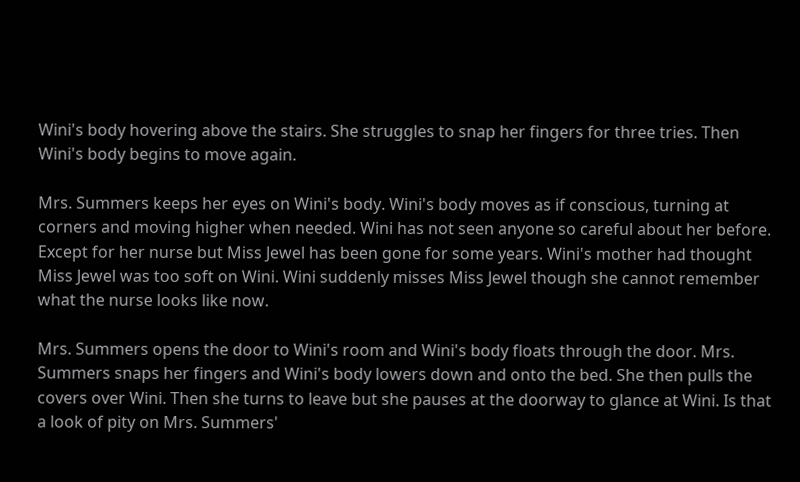Wini's body hovering above the stairs. She struggles to snap her fingers for three tries. Then Wini's body begins to move again.

Mrs. Summers keeps her eyes on Wini's body. Wini's body moves as if conscious, turning at corners and moving higher when needed. Wini has not seen anyone so careful about her before. Except for her nurse but Miss Jewel has been gone for some years. Wini's mother had thought Miss Jewel was too soft on Wini. Wini suddenly misses Miss Jewel though she cannot remember what the nurse looks like now.

Mrs. Summers opens the door to Wini's room and Wini's body floats through the door. Mrs. Summers snaps her fingers and Wini's body lowers down and onto the bed. She then pulls the covers over Wini. Then she turns to leave but she pauses at the doorway to glance at Wini. Is that a look of pity on Mrs. Summers'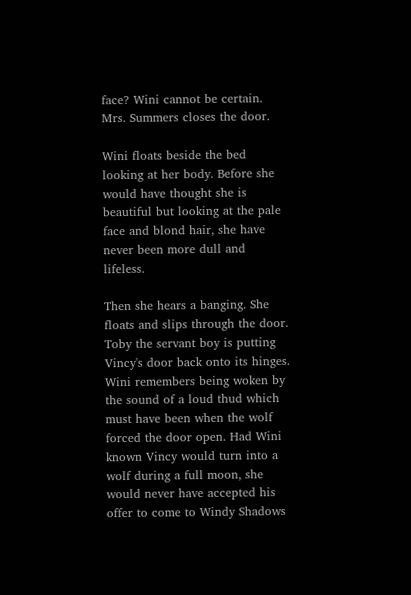face? Wini cannot be certain. Mrs. Summers closes the door.

Wini floats beside the bed looking at her body. Before she would have thought she is beautiful but looking at the pale face and blond hair, she have never been more dull and lifeless.

Then she hears a banging. She floats and slips through the door. Toby the servant boy is putting Vincy's door back onto its hinges. Wini remembers being woken by the sound of a loud thud which must have been when the wolf forced the door open. Had Wini known Vincy would turn into a wolf during a full moon, she would never have accepted his offer to come to Windy Shadows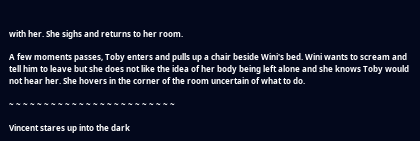with her. She sighs and returns to her room.

A few moments passes, Toby enters and pulls up a chair beside Wini's bed. Wini wants to scream and tell him to leave but she does not like the idea of her body being left alone and she knows Toby would not hear her. She hovers in the corner of the room uncertain of what to do.

~ ~ ~ ~ ~ ~ ~ ~ ~ ~ ~ ~ ~ ~ ~ ~ ~ ~ ~ ~ ~ ~ ~ ~

Vincent stares up into the dark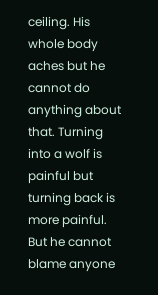ceiling. His whole body aches but he cannot do anything about that. Turning into a wolf is painful but turning back is more painful. But he cannot blame anyone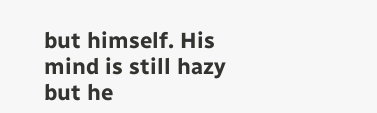but himself. His mind is still hazy but he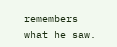remembers what he saw.